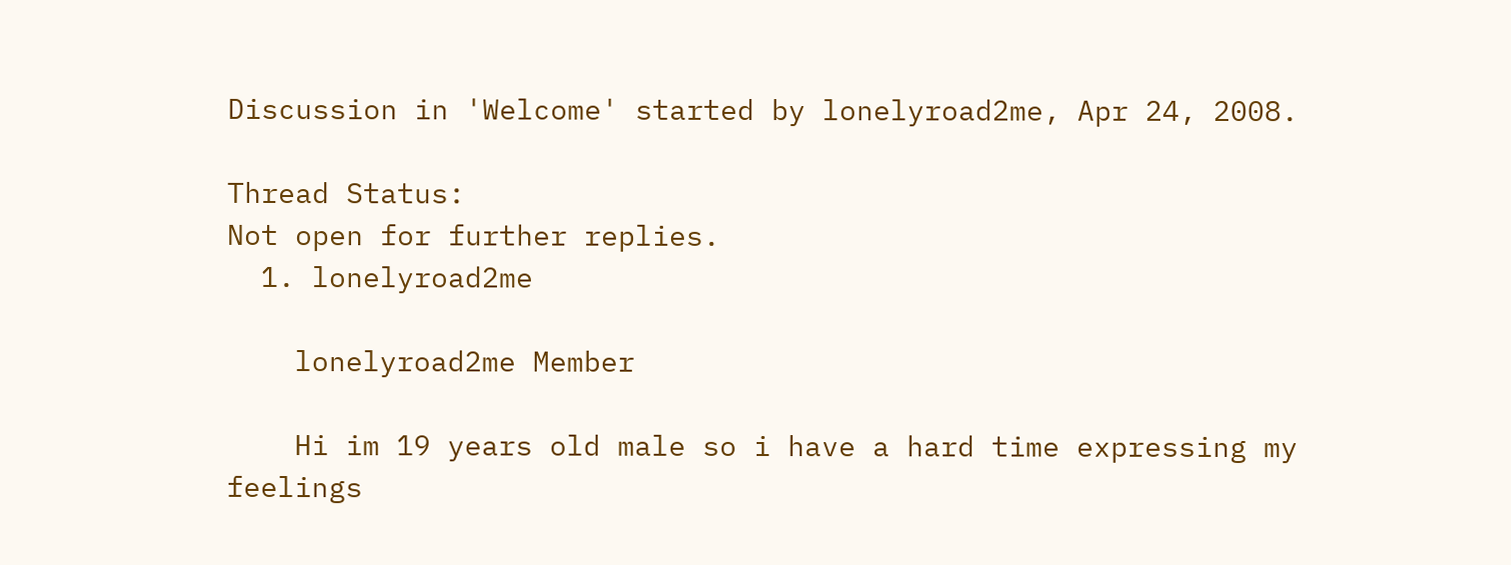Discussion in 'Welcome' started by lonelyroad2me, Apr 24, 2008.

Thread Status:
Not open for further replies.
  1. lonelyroad2me

    lonelyroad2me Member

    Hi im 19 years old male so i have a hard time expressing my feelings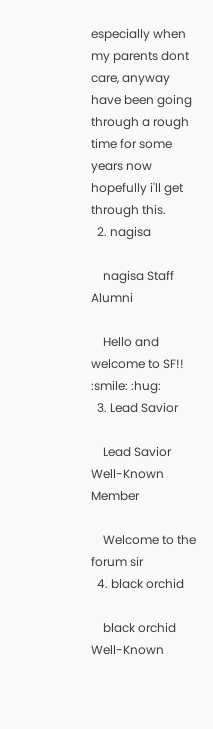especially when my parents dont care, anyway have been going through a rough time for some years now hopefully i'll get through this.
  2. nagisa

    nagisa Staff Alumni

    Hello and welcome to SF!! :smile: :hug:
  3. Lead Savior

    Lead Savior Well-Known Member

    Welcome to the forum sir
  4. black orchid

    black orchid Well-Known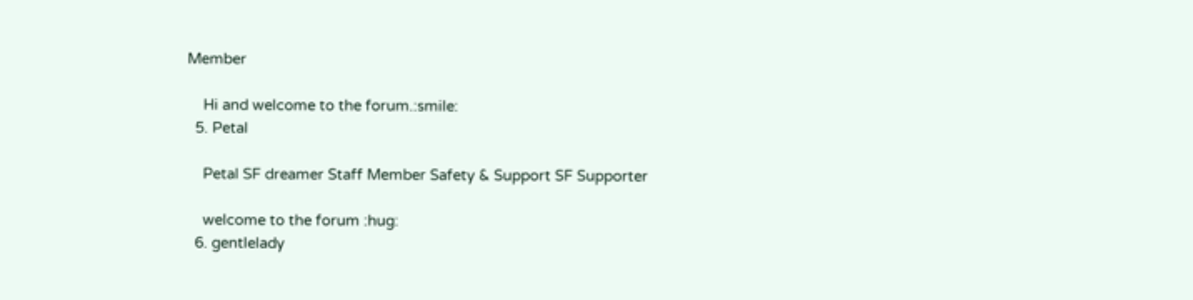Member

    Hi and welcome to the forum.:smile:
  5. Petal

    Petal SF dreamer Staff Member Safety & Support SF Supporter

    welcome to the forum :hug:
  6. gentlelady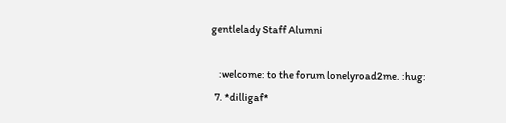gentlelady Staff Alumni

    :welcome: to the forum lonelyroad2me. :hug:
  7. *dilligaf*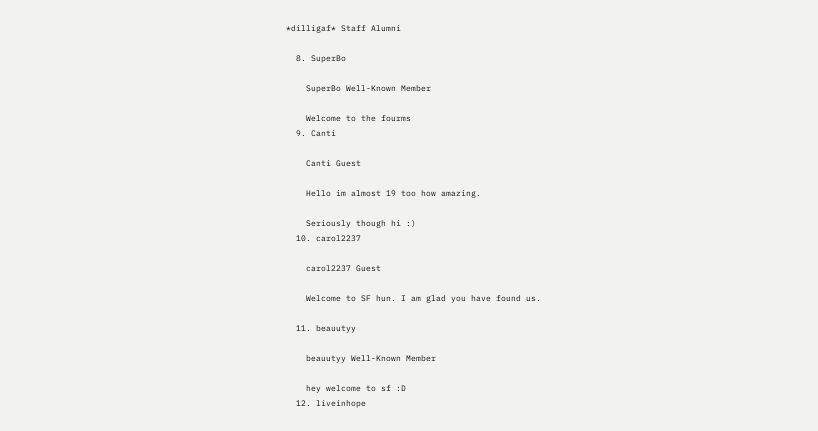*dilligaf* Staff Alumni

  8. SuperBo

    SuperBo Well-Known Member

    Welcome to the fourms
  9. Canti

    Canti Guest

    Hello im almost 19 too how amazing.

    Seriously though hi :)
  10. carol2237

    carol2237 Guest

    Welcome to SF hun. I am glad you have found us.

  11. beauutyy

    beauutyy Well-Known Member

    hey welcome to sf :D
  12. liveinhope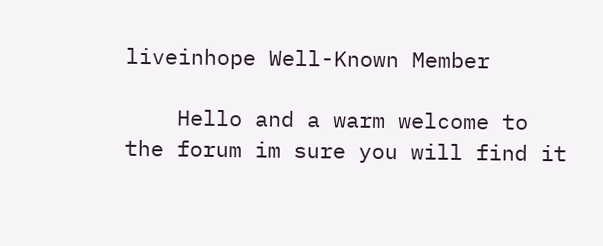liveinhope Well-Known Member

    Hello and a warm welcome to the forum im sure you will find it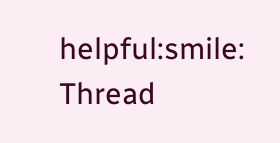helpful:smile:
Thread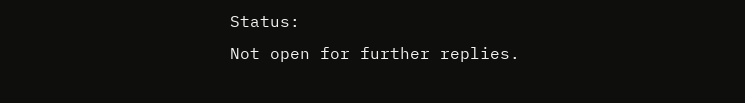Status:
Not open for further replies.